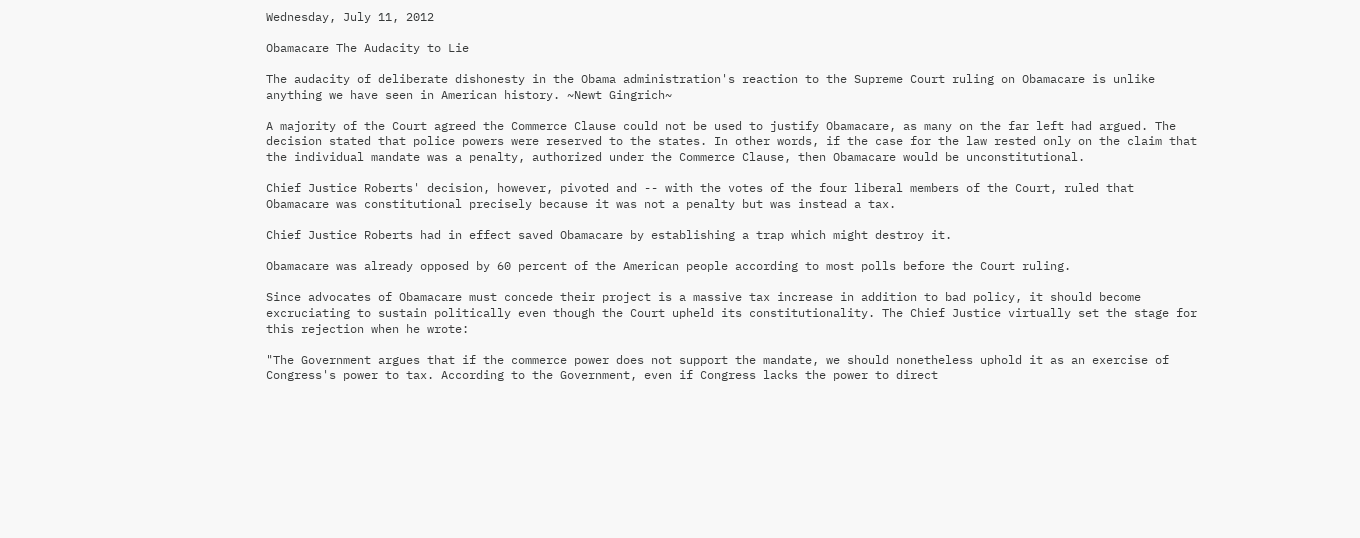Wednesday, July 11, 2012

Obamacare The Audacity to Lie

The audacity of deliberate dishonesty in the Obama administration's reaction to the Supreme Court ruling on Obamacare is unlike anything we have seen in American history. ~Newt Gingrich~

A majority of the Court agreed the Commerce Clause could not be used to justify Obamacare, as many on the far left had argued. The decision stated that police powers were reserved to the states. In other words, if the case for the law rested only on the claim that the individual mandate was a penalty, authorized under the Commerce Clause, then Obamacare would be unconstitutional.

Chief Justice Roberts' decision, however, pivoted and -- with the votes of the four liberal members of the Court, ruled that Obamacare was constitutional precisely because it was not a penalty but was instead a tax.

Chief Justice Roberts had in effect saved Obamacare by establishing a trap which might destroy it.

Obamacare was already opposed by 60 percent of the American people according to most polls before the Court ruling.

Since advocates of Obamacare must concede their project is a massive tax increase in addition to bad policy, it should become excruciating to sustain politically even though the Court upheld its constitutionality. The Chief Justice virtually set the stage for this rejection when he wrote:

"The Government argues that if the commerce power does not support the mandate, we should nonetheless uphold it as an exercise of Congress's power to tax. According to the Government, even if Congress lacks the power to direct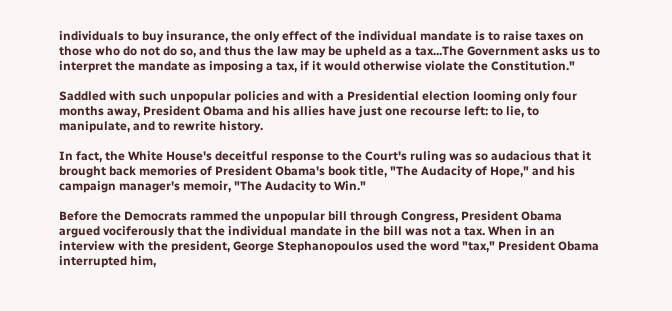individuals to buy insurance, the only effect of the individual mandate is to raise taxes on those who do not do so, and thus the law may be upheld as a tax...The Government asks us to interpret the mandate as imposing a tax, if it would otherwise violate the Constitution."

Saddled with such unpopular policies and with a Presidential election looming only four months away, President Obama and his allies have just one recourse left: to lie, to manipulate, and to rewrite history.

In fact, the White House's deceitful response to the Court's ruling was so audacious that it brought back memories of President Obama's book title, "The Audacity of Hope," and his campaign manager's memoir, "The Audacity to Win."

Before the Democrats rammed the unpopular bill through Congress, President Obama argued vociferously that the individual mandate in the bill was not a tax. When in an interview with the president, George Stephanopoulos used the word "tax," President Obama interrupted him,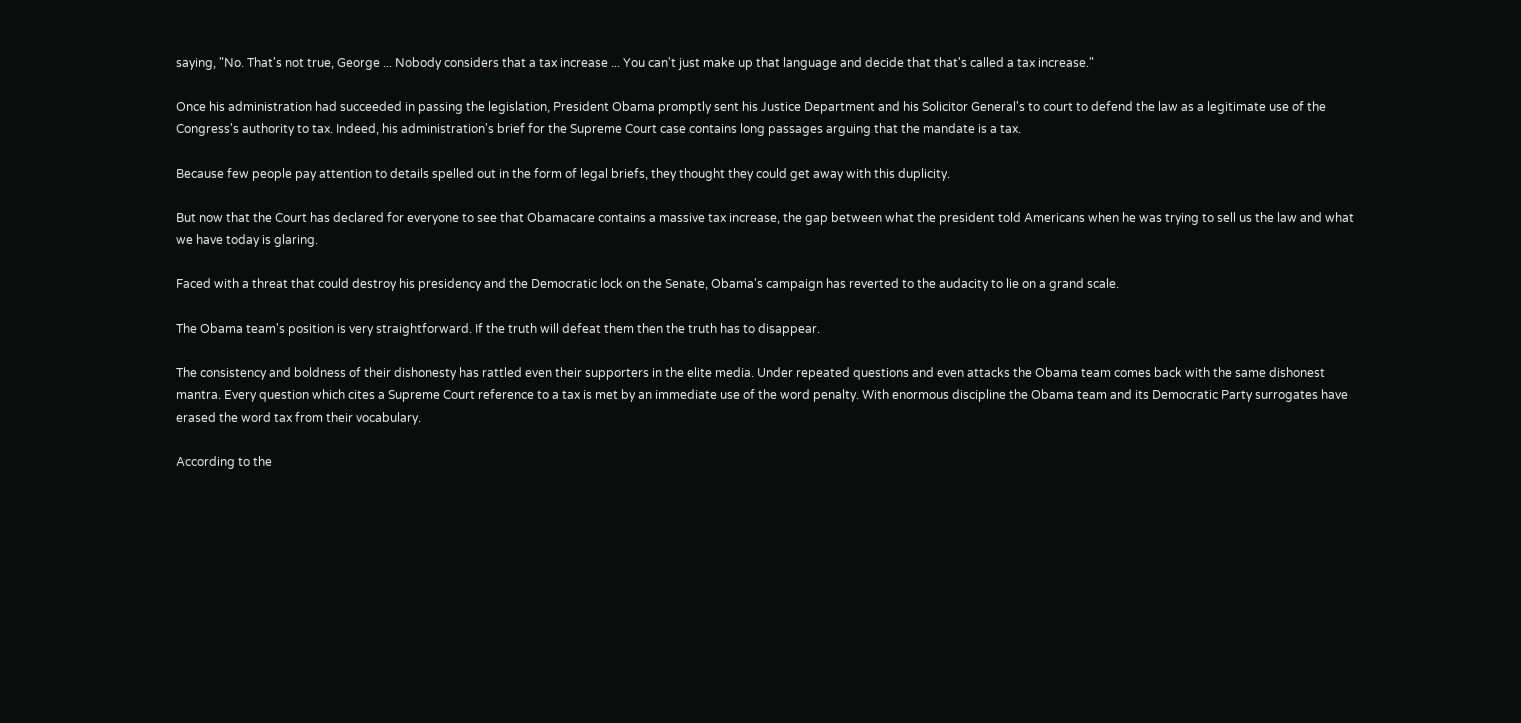saying, "No. That's not true, George ... Nobody considers that a tax increase ... You can't just make up that language and decide that that's called a tax increase."

Once his administration had succeeded in passing the legislation, President Obama promptly sent his Justice Department and his Solicitor General's to court to defend the law as a legitimate use of the Congress's authority to tax. Indeed, his administration's brief for the Supreme Court case contains long passages arguing that the mandate is a tax.

Because few people pay attention to details spelled out in the form of legal briefs, they thought they could get away with this duplicity.

But now that the Court has declared for everyone to see that Obamacare contains a massive tax increase, the gap between what the president told Americans when he was trying to sell us the law and what we have today is glaring.

Faced with a threat that could destroy his presidency and the Democratic lock on the Senate, Obama's campaign has reverted to the audacity to lie on a grand scale.

The Obama team's position is very straightforward. If the truth will defeat them then the truth has to disappear.

The consistency and boldness of their dishonesty has rattled even their supporters in the elite media. Under repeated questions and even attacks the Obama team comes back with the same dishonest mantra. Every question which cites a Supreme Court reference to a tax is met by an immediate use of the word penalty. With enormous discipline the Obama team and its Democratic Party surrogates have erased the word tax from their vocabulary.

According to the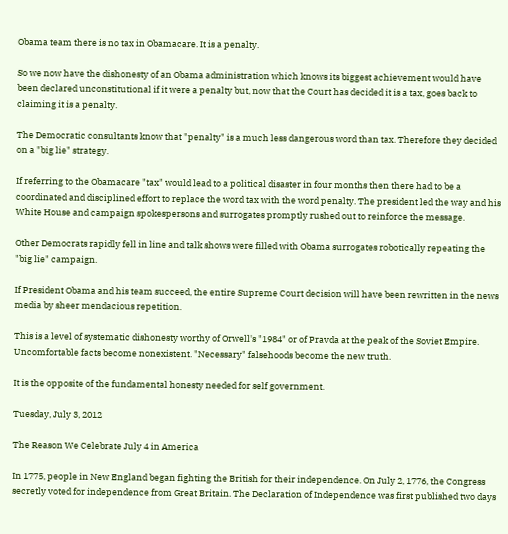Obama team there is no tax in Obamacare. It is a penalty.

So we now have the dishonesty of an Obama administration which knows its biggest achievement would have been declared unconstitutional if it were a penalty but, now that the Court has decided it is a tax, goes back to claiming it is a penalty.

The Democratic consultants know that "penalty" is a much less dangerous word than tax. Therefore they decided on a "big lie" strategy.

If referring to the Obamacare "tax" would lead to a political disaster in four months then there had to be a coordinated and disciplined effort to replace the word tax with the word penalty. The president led the way and his White House and campaign spokespersons and surrogates promptly rushed out to reinforce the message.

Other Democrats rapidly fell in line and talk shows were filled with Obama surrogates robotically repeating the "big lie" campaign.

If President Obama and his team succeed, the entire Supreme Court decision will have been rewritten in the news media by sheer mendacious repetition.

This is a level of systematic dishonesty worthy of Orwell's "1984" or of Pravda at the peak of the Soviet Empire. Uncomfortable facts become nonexistent. "Necessary" falsehoods become the new truth.

It is the opposite of the fundamental honesty needed for self government.

Tuesday, July 3, 2012

The Reason We Celebrate July 4 in America

In 1775, people in New England began fighting the British for their independence. On July 2, 1776, the Congress secretly voted for independence from Great Britain. The Declaration of Independence was first published two days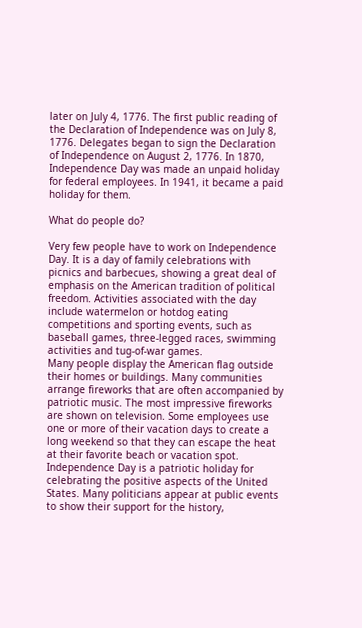later on July 4, 1776. The first public reading of the Declaration of Independence was on July 8, 1776. Delegates began to sign the Declaration of Independence on August 2, 1776. In 1870, Independence Day was made an unpaid holiday for federal employees. In 1941, it became a paid holiday for them.

What do people do?

Very few people have to work on Independence Day. It is a day of family celebrations with picnics and barbecues, showing a great deal of emphasis on the American tradition of political freedom. Activities associated with the day include watermelon or hotdog eating competitions and sporting events, such as baseball games, three-legged races, swimming activities and tug-of-war games.
Many people display the American flag outside their homes or buildings. Many communities arrange fireworks that are often accompanied by patriotic music. The most impressive fireworks are shown on television. Some employees use one or more of their vacation days to create a long weekend so that they can escape the heat at their favorite beach or vacation spot.
Independence Day is a patriotic holiday for celebrating the positive aspects of the United States. Many politicians appear at public events to show their support for the history,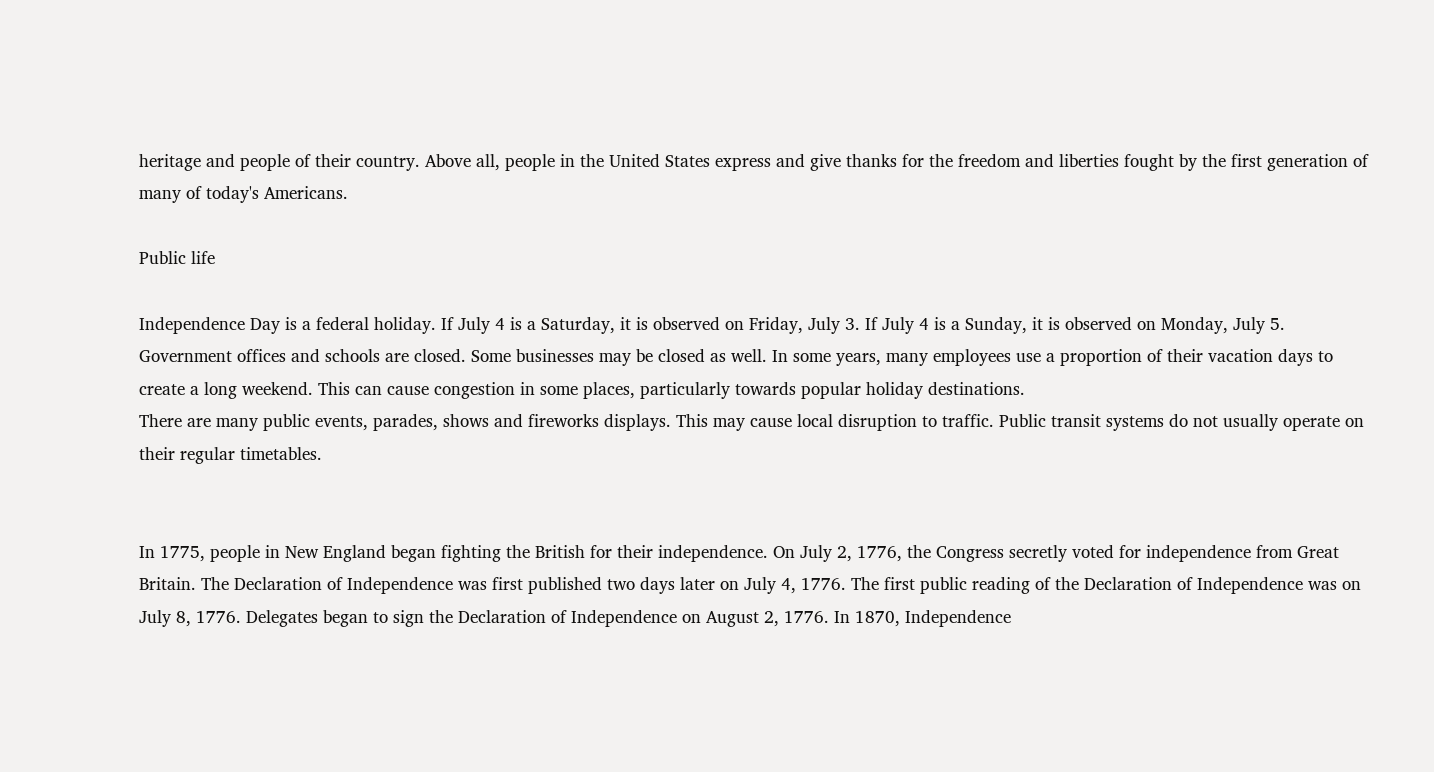heritage and people of their country. Above all, people in the United States express and give thanks for the freedom and liberties fought by the first generation of many of today's Americans.

Public life

Independence Day is a federal holiday. If July 4 is a Saturday, it is observed on Friday, July 3. If July 4 is a Sunday, it is observed on Monday, July 5. Government offices and schools are closed. Some businesses may be closed as well. In some years, many employees use a proportion of their vacation days to create a long weekend. This can cause congestion in some places, particularly towards popular holiday destinations.
There are many public events, parades, shows and fireworks displays. This may cause local disruption to traffic. Public transit systems do not usually operate on their regular timetables.


In 1775, people in New England began fighting the British for their independence. On July 2, 1776, the Congress secretly voted for independence from Great Britain. The Declaration of Independence was first published two days later on July 4, 1776. The first public reading of the Declaration of Independence was on July 8, 1776. Delegates began to sign the Declaration of Independence on August 2, 1776. In 1870, Independence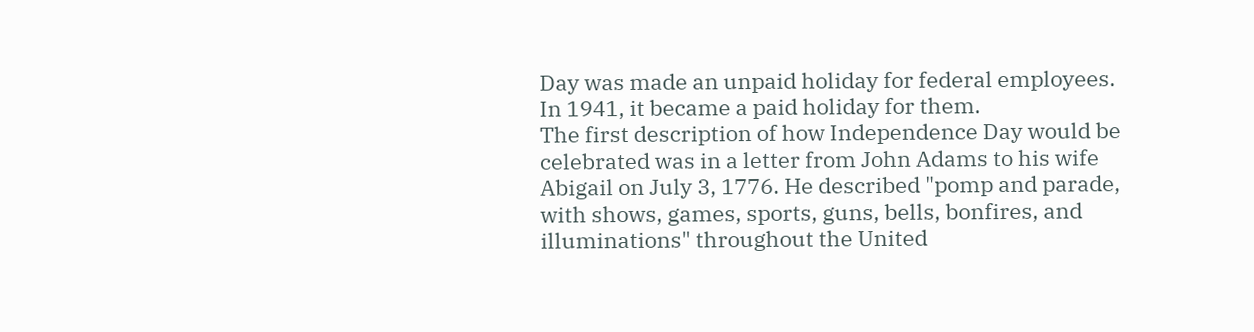Day was made an unpaid holiday for federal employees. In 1941, it became a paid holiday for them.
The first description of how Independence Day would be celebrated was in a letter from John Adams to his wife Abigail on July 3, 1776. He described "pomp and parade, with shows, games, sports, guns, bells, bonfires, and illuminations" throughout the United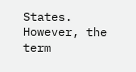States. However, the term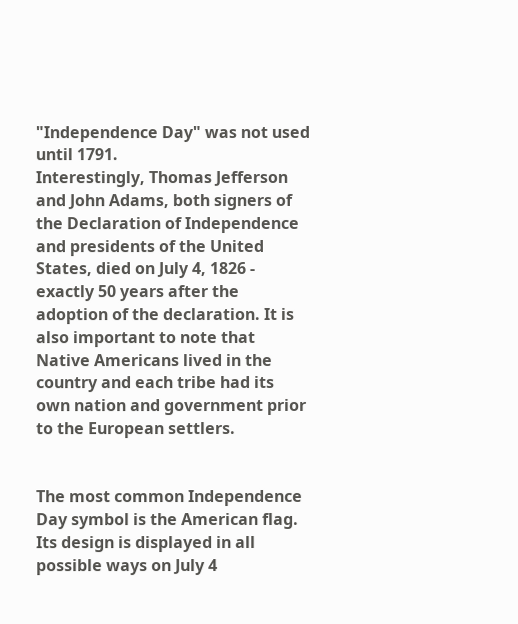"Independence Day" was not used until 1791.
Interestingly, Thomas Jefferson and John Adams, both signers of the Declaration of Independence and presidents of the United States, died on July 4, 1826 - exactly 50 years after the adoption of the declaration. It is also important to note that Native Americans lived in the country and each tribe had its own nation and government prior to the European settlers.


The most common Independence Day symbol is the American flag. Its design is displayed in all possible ways on July 4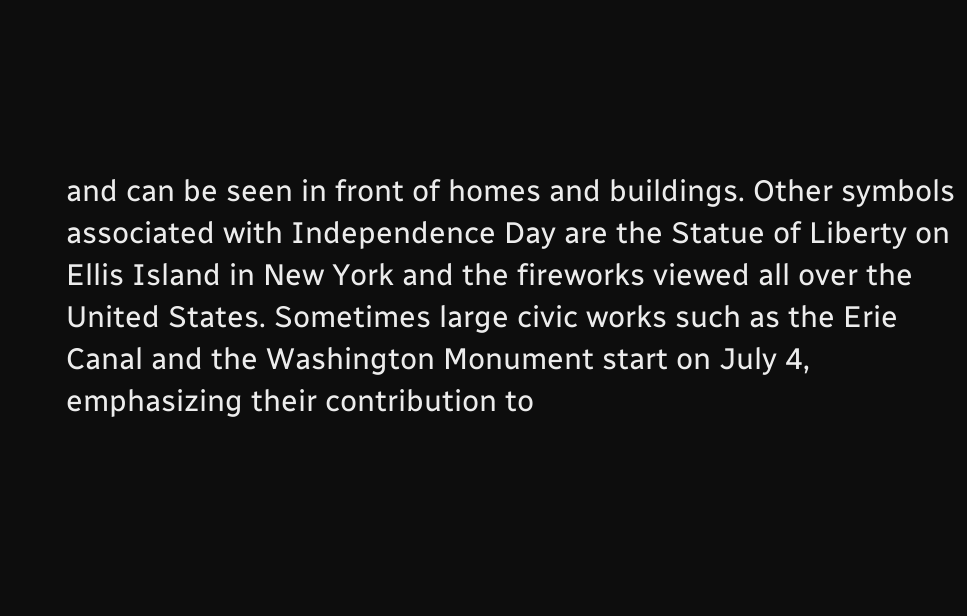and can be seen in front of homes and buildings. Other symbols associated with Independence Day are the Statue of Liberty on Ellis Island in New York and the fireworks viewed all over the United States. Sometimes large civic works such as the Erie Canal and the Washington Monument start on July 4, emphasizing their contribution to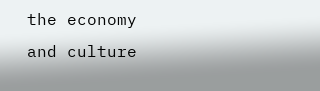the economy and culture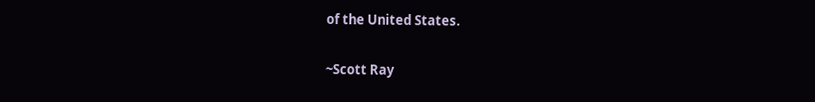of the United States.

~Scott Ray